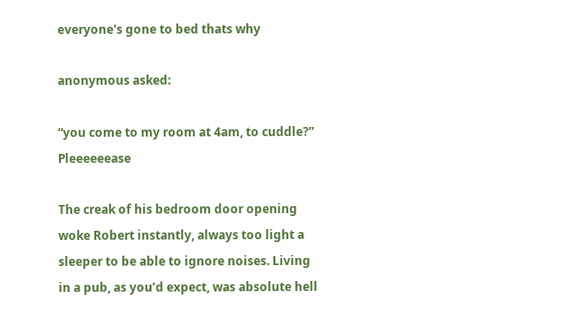everyone's gone to bed thats why

anonymous asked:

“you come to my room at 4am, to cuddle?” Pleeeeeease

The creak of his bedroom door opening woke Robert instantly, always too light a sleeper to be able to ignore noises. Living in a pub, as you’d expect, was absolute hell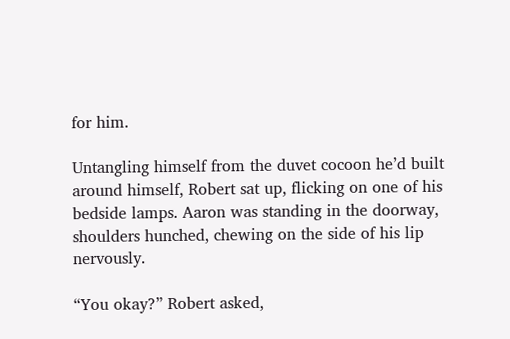for him.

Untangling himself from the duvet cocoon he’d built around himself, Robert sat up, flicking on one of his bedside lamps. Aaron was standing in the doorway, shoulders hunched, chewing on the side of his lip nervously.

“You okay?” Robert asked,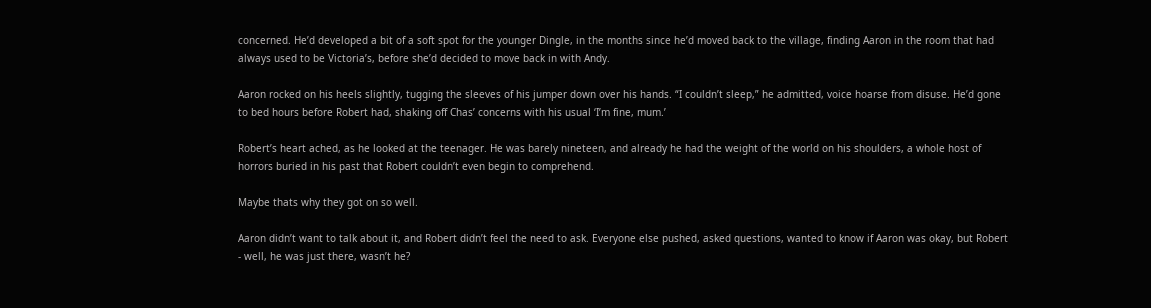concerned. He’d developed a bit of a soft spot for the younger Dingle, in the months since he’d moved back to the village, finding Aaron in the room that had always used to be Victoria’s, before she’d decided to move back in with Andy.

Aaron rocked on his heels slightly, tugging the sleeves of his jumper down over his hands. “I couldn’t sleep,” he admitted, voice hoarse from disuse. He’d gone to bed hours before Robert had, shaking off Chas’ concerns with his usual ‘I’m fine, mum.’

Robert’s heart ached, as he looked at the teenager. He was barely nineteen, and already he had the weight of the world on his shoulders, a whole host of horrors buried in his past that Robert couldn’t even begin to comprehend.

Maybe thats why they got on so well.

Aaron didn’t want to talk about it, and Robert didn’t feel the need to ask. Everyone else pushed, asked questions, wanted to know if Aaron was okay, but Robert - well, he was just there, wasn’t he?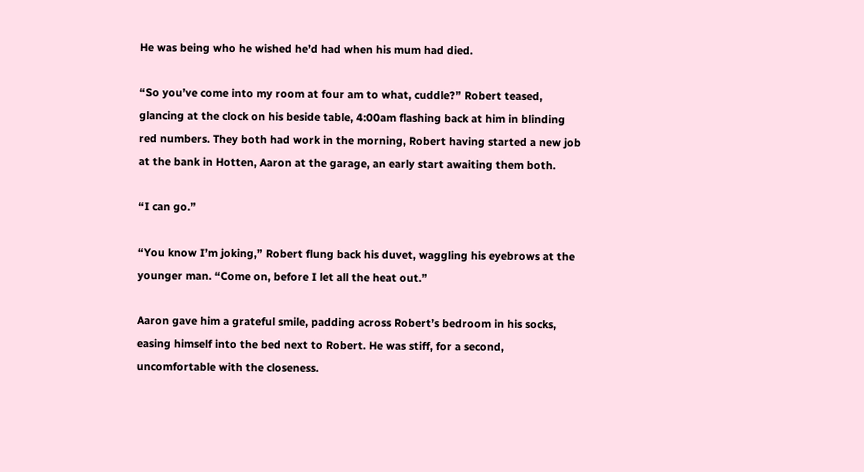He was being who he wished he’d had when his mum had died.

“So you’ve come into my room at four am to what, cuddle?” Robert teased, glancing at the clock on his beside table, 4:00am flashing back at him in blinding red numbers. They both had work in the morning, Robert having started a new job at the bank in Hotten, Aaron at the garage, an early start awaiting them both.

“I can go.”

“You know I’m joking,” Robert flung back his duvet, waggling his eyebrows at the younger man. “Come on, before I let all the heat out.”

Aaron gave him a grateful smile, padding across Robert’s bedroom in his socks, easing himself into the bed next to Robert. He was stiff, for a second, uncomfortable with the closeness.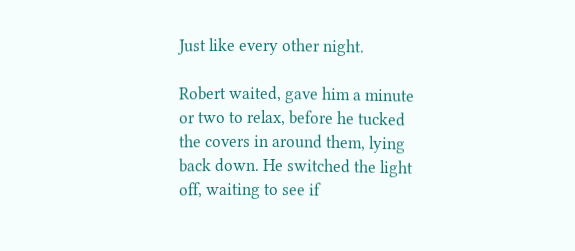Just like every other night.

Robert waited, gave him a minute or two to relax, before he tucked the covers in around them, lying back down. He switched the light off, waiting to see if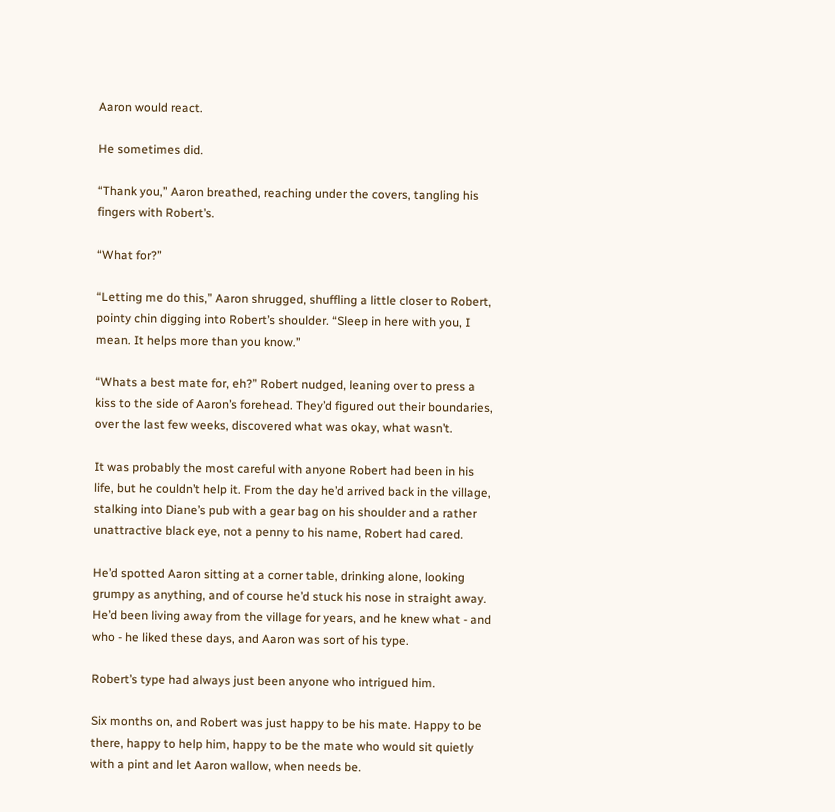Aaron would react.

He sometimes did.

“Thank you,” Aaron breathed, reaching under the covers, tangling his fingers with Robert’s.

“What for?”

“Letting me do this,” Aaron shrugged, shuffling a little closer to Robert, pointy chin digging into Robert’s shoulder. “Sleep in here with you, I mean. It helps more than you know.”

“Whats a best mate for, eh?” Robert nudged, leaning over to press a kiss to the side of Aaron’s forehead. They’d figured out their boundaries, over the last few weeks, discovered what was okay, what wasn’t.

It was probably the most careful with anyone Robert had been in his life, but he couldn’t help it. From the day he’d arrived back in the village, stalking into Diane’s pub with a gear bag on his shoulder and a rather unattractive black eye, not a penny to his name, Robert had cared.

He’d spotted Aaron sitting at a corner table, drinking alone, looking grumpy as anything, and of course he’d stuck his nose in straight away. He’d been living away from the village for years, and he knew what - and who - he liked these days, and Aaron was sort of his type.

Robert’s type had always just been anyone who intrigued him.

Six months on, and Robert was just happy to be his mate. Happy to be there, happy to help him, happy to be the mate who would sit quietly with a pint and let Aaron wallow, when needs be.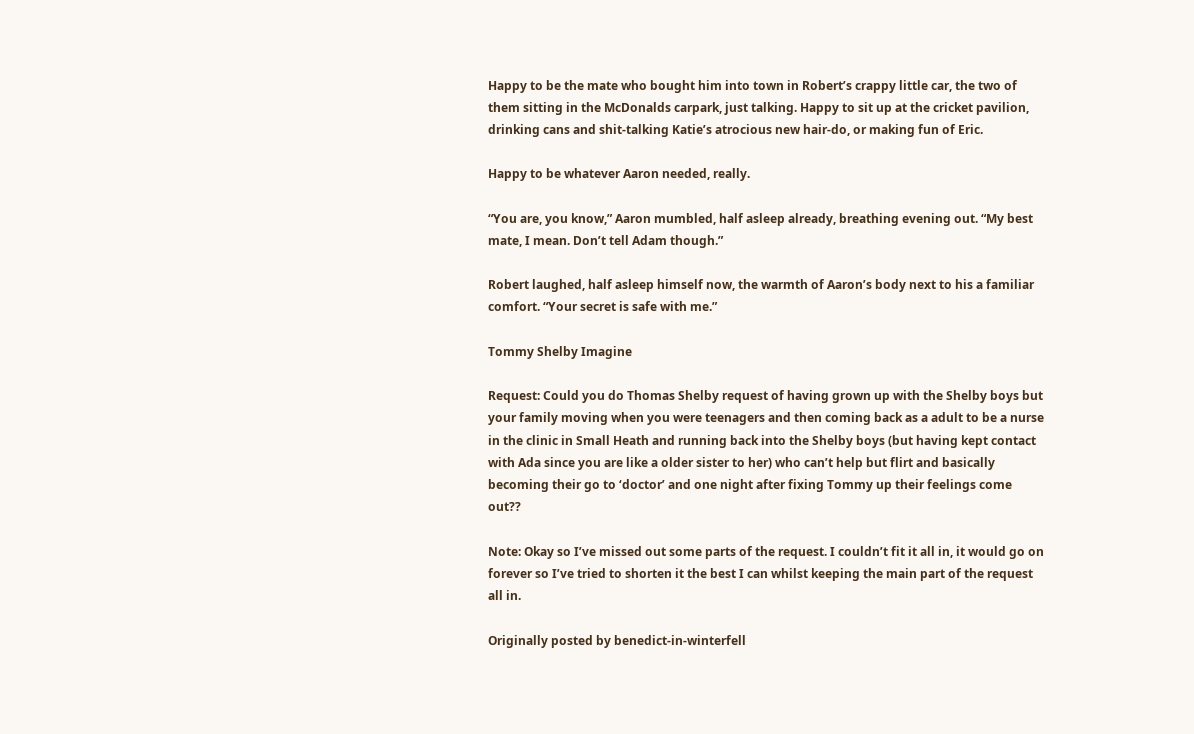Happy to be the mate who bought him into town in Robert’s crappy little car, the two of them sitting in the McDonalds carpark, just talking. Happy to sit up at the cricket pavilion, drinking cans and shit-talking Katie’s atrocious new hair-do, or making fun of Eric.

Happy to be whatever Aaron needed, really.

“You are, you know,” Aaron mumbled, half asleep already, breathing evening out. “My best mate, I mean. Don’t tell Adam though.”

Robert laughed, half asleep himself now, the warmth of Aaron’s body next to his a familiar comfort. “Your secret is safe with me.”

Tommy Shelby Imagine

Request: Could you do Thomas Shelby request of having grown up with the Shelby boys but your family moving when you were teenagers and then coming back as a adult to be a nurse in the clinic in Small Heath and running back into the Shelby boys (but having kept contact with Ada since you are like a older sister to her) who can’t help but flirt and basically becoming their go to ‘doctor’ and one night after fixing Tommy up their feelings come out??

Note: Okay so I’ve missed out some parts of the request. I couldn’t fit it all in, it would go on forever so I’ve tried to shorten it the best I can whilst keeping the main part of the request all in.

Originally posted by benedict-in-winterfell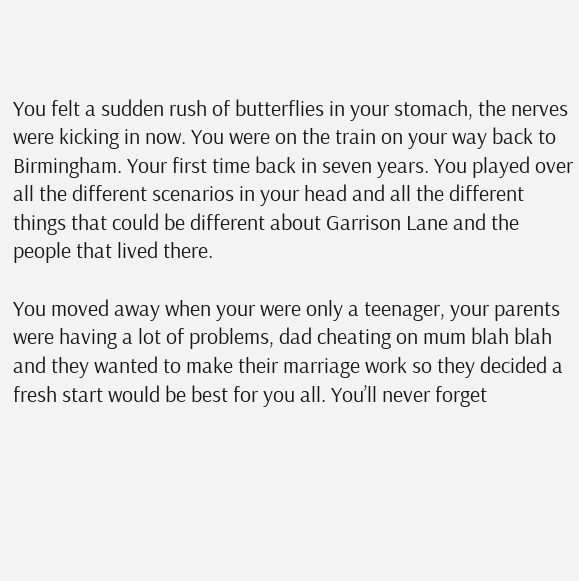You felt a sudden rush of butterflies in your stomach, the nerves were kicking in now. You were on the train on your way back to Birmingham. Your first time back in seven years. You played over all the different scenarios in your head and all the different things that could be different about Garrison Lane and the people that lived there.

You moved away when your were only a teenager, your parents were having a lot of problems, dad cheating on mum blah blah and they wanted to make their marriage work so they decided a fresh start would be best for you all. You’ll never forget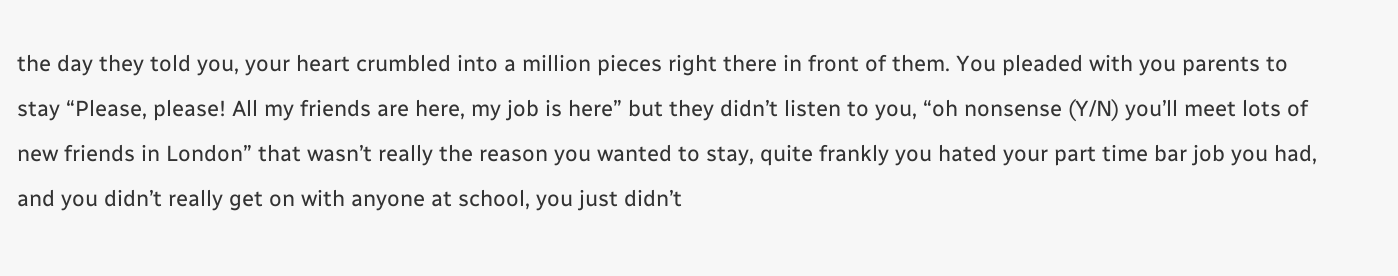the day they told you, your heart crumbled into a million pieces right there in front of them. You pleaded with you parents to stay “Please, please! All my friends are here, my job is here” but they didn’t listen to you, “oh nonsense (Y/N) you’ll meet lots of new friends in London” that wasn’t really the reason you wanted to stay, quite frankly you hated your part time bar job you had, and you didn’t really get on with anyone at school, you just didn’t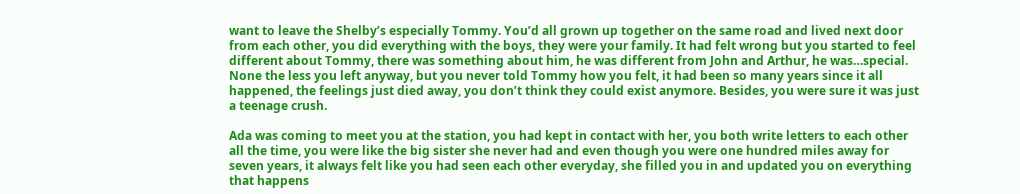want to leave the Shelby’s especially Tommy. You’d all grown up together on the same road and lived next door from each other, you did everything with the boys, they were your family. It had felt wrong but you started to feel different about Tommy, there was something about him, he was different from John and Arthur, he was…special. None the less you left anyway, but you never told Tommy how you felt, it had been so many years since it all happened, the feelings just died away, you don’t think they could exist anymore. Besides, you were sure it was just a teenage crush.

Ada was coming to meet you at the station, you had kept in contact with her, you both write letters to each other all the time, you were like the big sister she never had and even though you were one hundred miles away for seven years, it always felt like you had seen each other everyday, she filled you in and updated you on everything that happens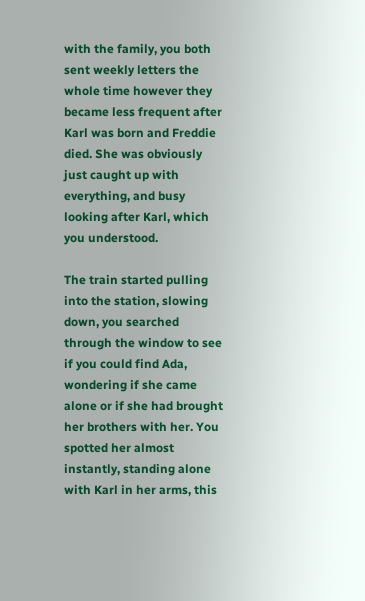with the family, you both sent weekly letters the whole time however they became less frequent after Karl was born and Freddie died. She was obviously just caught up with everything, and busy looking after Karl, which you understood.

The train started pulling into the station, slowing down, you searched through the window to see if you could find Ada, wondering if she came alone or if she had brought her brothers with her. You spotted her almost instantly, standing alone with Karl in her arms, this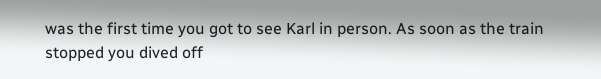was the first time you got to see Karl in person. As soon as the train stopped you dived off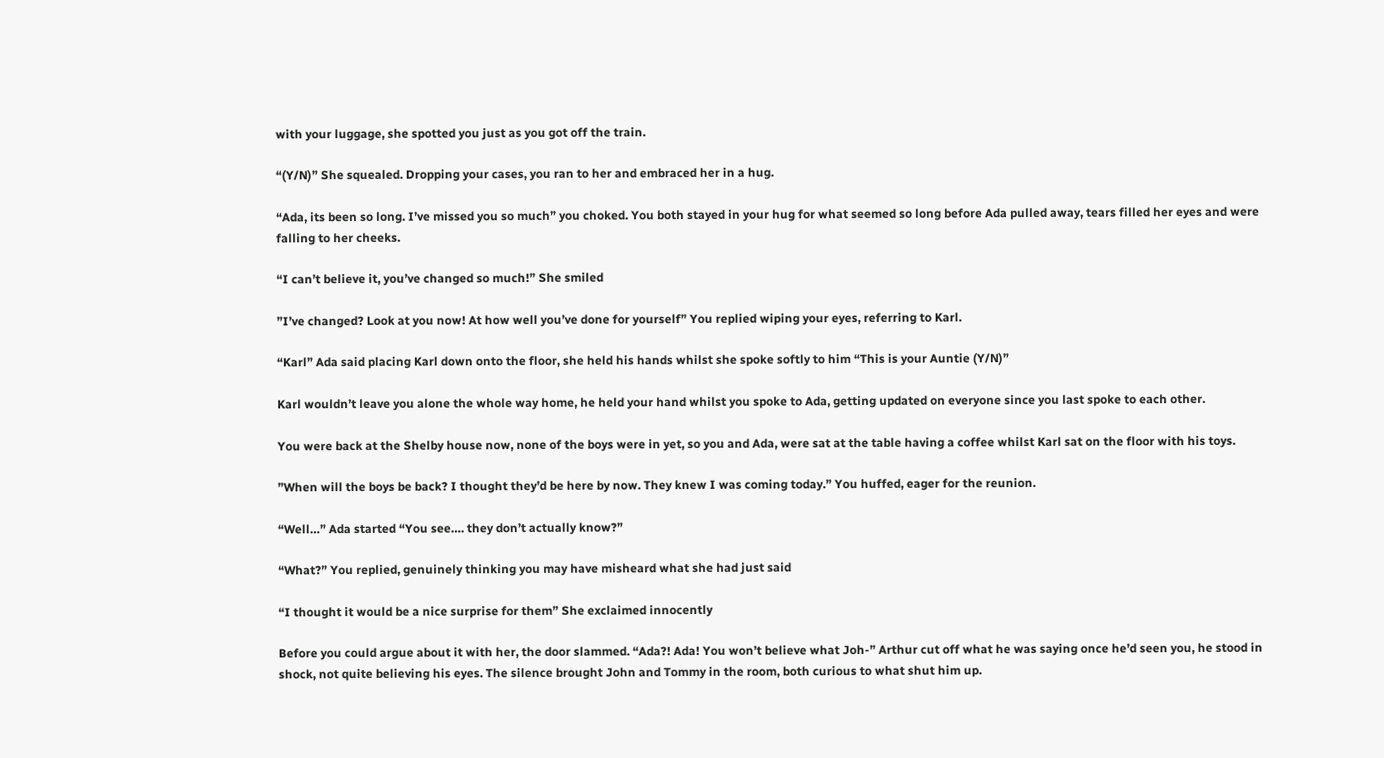with your luggage, she spotted you just as you got off the train.

“(Y/N)” She squealed. Dropping your cases, you ran to her and embraced her in a hug.

“Ada, its been so long. I’ve missed you so much” you choked. You both stayed in your hug for what seemed so long before Ada pulled away, tears filled her eyes and were falling to her cheeks.

“I can’t believe it, you’ve changed so much!” She smiled

”I’ve changed? Look at you now! At how well you’ve done for yourself” You replied wiping your eyes, referring to Karl.

“Karl” Ada said placing Karl down onto the floor, she held his hands whilst she spoke softly to him “This is your Auntie (Y/N)”

Karl wouldn’t leave you alone the whole way home, he held your hand whilst you spoke to Ada, getting updated on everyone since you last spoke to each other.

You were back at the Shelby house now, none of the boys were in yet, so you and Ada, were sat at the table having a coffee whilst Karl sat on the floor with his toys.

”When will the boys be back? I thought they’d be here by now. They knew I was coming today.” You huffed, eager for the reunion.

“Well…” Ada started “You see…. they don’t actually know?”

“What?” You replied, genuinely thinking you may have misheard what she had just said

“I thought it would be a nice surprise for them” She exclaimed innocently

Before you could argue about it with her, the door slammed. “Ada?! Ada! You won’t believe what Joh-” Arthur cut off what he was saying once he’d seen you, he stood in shock, not quite believing his eyes. The silence brought John and Tommy in the room, both curious to what shut him up.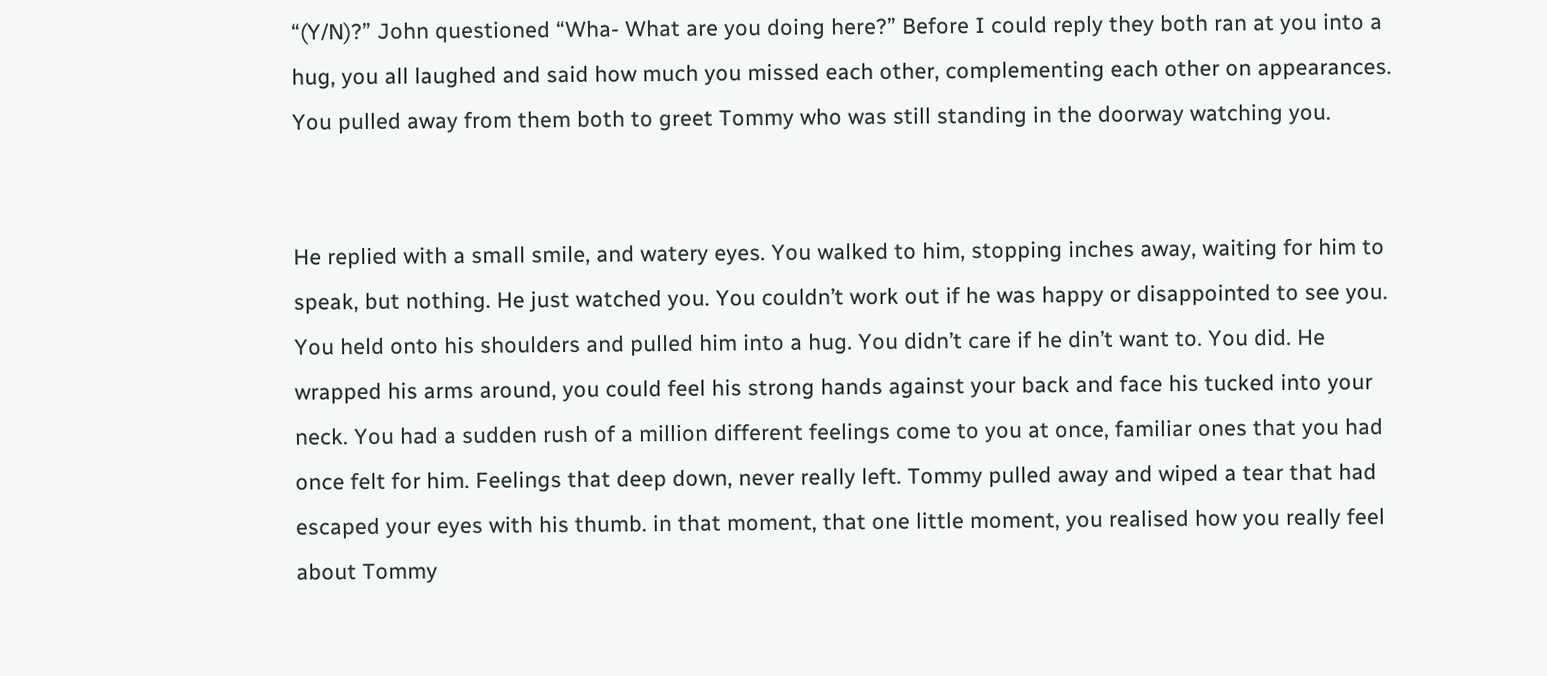“(Y/N)?” John questioned “Wha- What are you doing here?” Before I could reply they both ran at you into a hug, you all laughed and said how much you missed each other, complementing each other on appearances. You pulled away from them both to greet Tommy who was still standing in the doorway watching you.


He replied with a small smile, and watery eyes. You walked to him, stopping inches away, waiting for him to speak, but nothing. He just watched you. You couldn’t work out if he was happy or disappointed to see you. You held onto his shoulders and pulled him into a hug. You didn’t care if he din’t want to. You did. He wrapped his arms around, you could feel his strong hands against your back and face his tucked into your neck. You had a sudden rush of a million different feelings come to you at once, familiar ones that you had once felt for him. Feelings that deep down, never really left. Tommy pulled away and wiped a tear that had escaped your eyes with his thumb. in that moment, that one little moment, you realised how you really feel about Tommy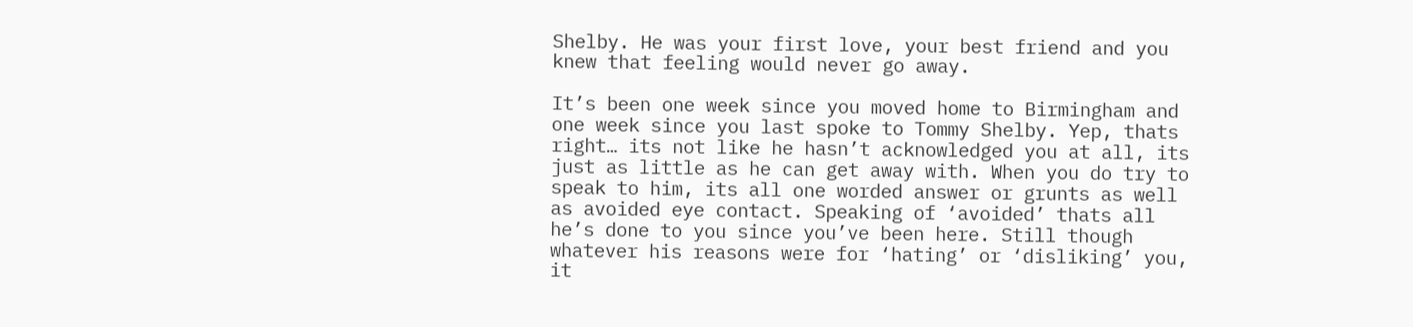Shelby. He was your first love, your best friend and you knew that feeling would never go away.

It’s been one week since you moved home to Birmingham and one week since you last spoke to Tommy Shelby. Yep, thats right… its not like he hasn’t acknowledged you at all, its just as little as he can get away with. When you do try to speak to him, its all one worded answer or grunts as well as avoided eye contact. Speaking of ‘avoided’ thats all he’s done to you since you’ve been here. Still though whatever his reasons were for ‘hating’ or ‘disliking’ you, it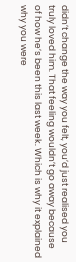didn’t change the way you felt, you’d just realised you truly loved him. That feeling wouldn’t go away because of how he’s been this last week. Which is why it explained why you were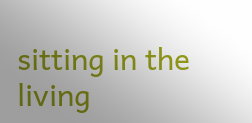sitting in the living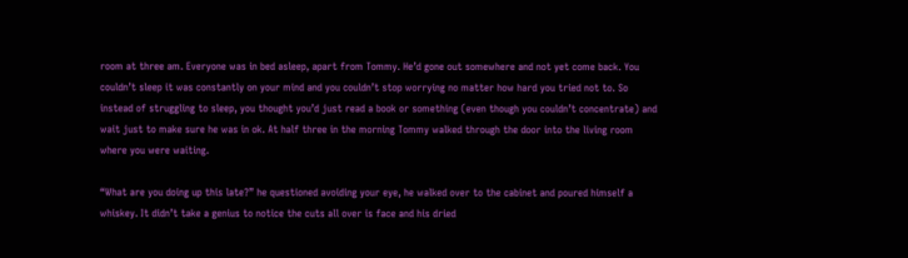room at three am. Everyone was in bed asleep, apart from Tommy. He’d gone out somewhere and not yet come back. You couldn’t sleep it was constantly on your mind and you couldn’t stop worrying no matter how hard you tried not to. So instead of struggling to sleep, you thought you’d just read a book or something (even though you couldn’t concentrate) and wait just to make sure he was in ok. At half three in the morning Tommy walked through the door into the living room where you were waiting.

“What are you doing up this late?” he questioned avoiding your eye, he walked over to the cabinet and poured himself a whiskey. It didn’t take a genius to notice the cuts all over is face and his dried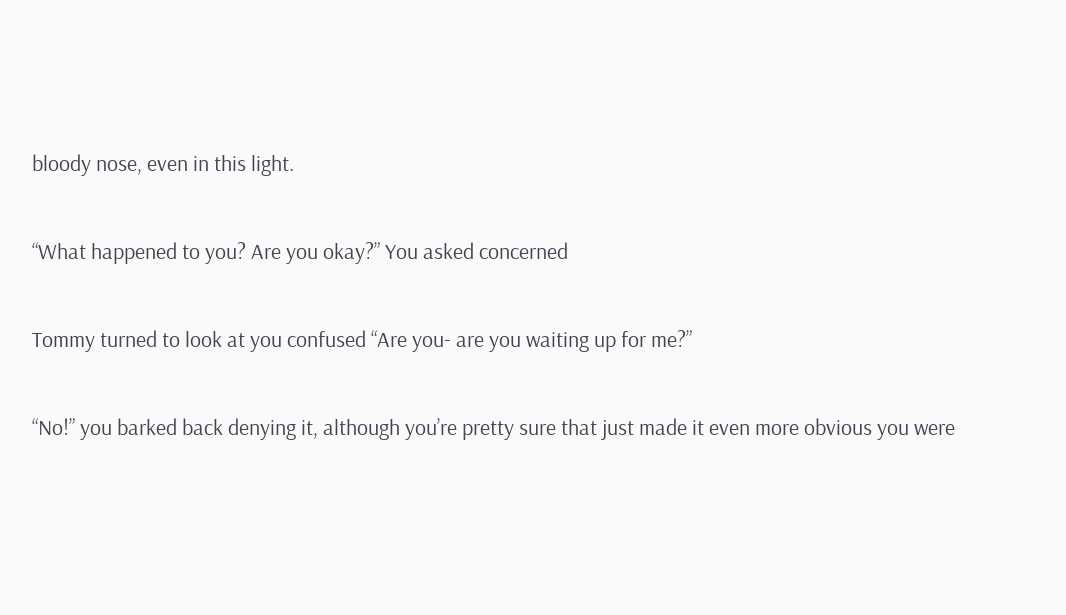bloody nose, even in this light.

“What happened to you? Are you okay?” You asked concerned

Tommy turned to look at you confused “Are you- are you waiting up for me?”

“No!” you barked back denying it, although you’re pretty sure that just made it even more obvious you were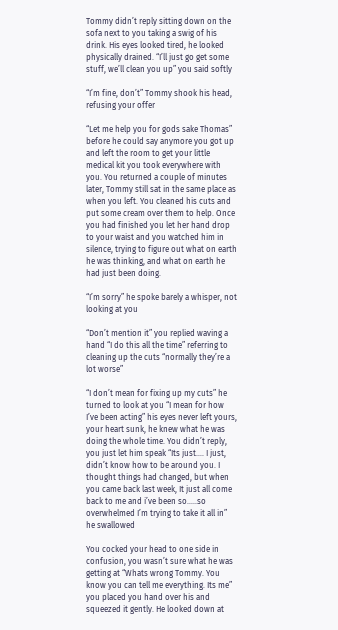Tommy didn’t reply sitting down on the sofa next to you taking a swig of his drink. His eyes looked tired, he looked physically drained. “I’ll just go get some stuff, we’ll clean you up” you said softly

“I’m fine, don’t” Tommy shook his head, refusing your offer

“Let me help you for gods sake Thomas” before he could say anymore you got up and left the room to get your little medical kit you took everywhere with you. You returned a couple of minutes later, Tommy still sat in the same place as when you left. You cleaned his cuts and put some cream over them to help. Once you had finished you let her hand drop to your waist and you watched him in silence, trying to figure out what on earth he was thinking, and what on earth he had just been doing.

“I’m sorry” he spoke barely a whisper, not looking at you

“Don’t mention it” you replied waving a hand “I do this all the time” referring to cleaning up the cuts “normally they’re a lot worse”

“I don’t mean for fixing up my cuts” he turned to look at you “I mean for how I’ve been acting” his eyes never left yours, your heart sunk, he knew what he was doing the whole time. You didn’t reply, you just let him speak “Its just…. I just, didn’t know how to be around you. I thought things had changed, but when you came back last week, It just all come back to me and i’ve been so…..so overwhelmed I’m trying to take it all in” he swallowed

You cocked your head to one side in confusion, you wasn’t sure what he was getting at “Whats wrong Tommy. You know you can tell me everything. Its me” you placed you hand over his and squeezed it gently. He looked down at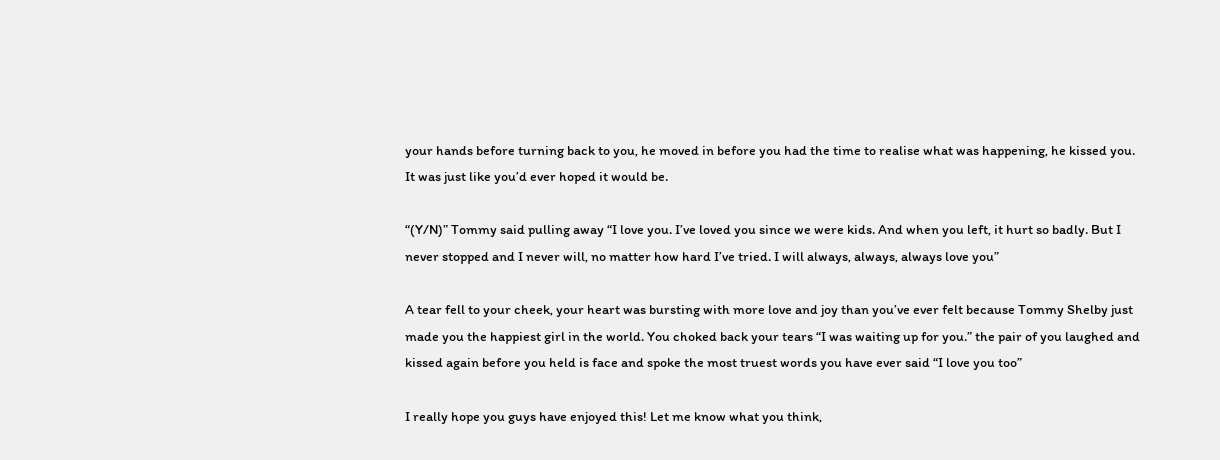your hands before turning back to you, he moved in before you had the time to realise what was happening, he kissed you. It was just like you’d ever hoped it would be.

“(Y/N)” Tommy said pulling away “I love you. I’ve loved you since we were kids. And when you left, it hurt so badly. But I never stopped and I never will, no matter how hard I’ve tried. I will always, always, always love you”

A tear fell to your cheek, your heart was bursting with more love and joy than you’ve ever felt because Tommy Shelby just made you the happiest girl in the world. You choked back your tears “I was waiting up for you.” the pair of you laughed and kissed again before you held is face and spoke the most truest words you have ever said “I love you too”

I really hope you guys have enjoyed this! Let me know what you think,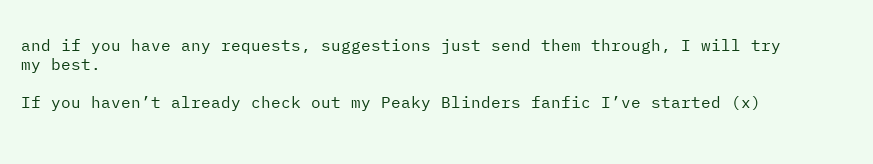and if you have any requests, suggestions just send them through, I will try my best.

If you haven’t already check out my Peaky Blinders fanfic I’ve started (x)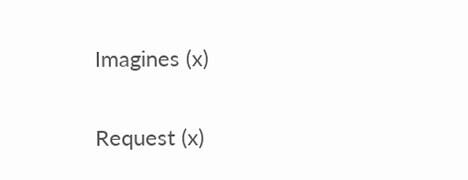Imagines (x)

Request (x)